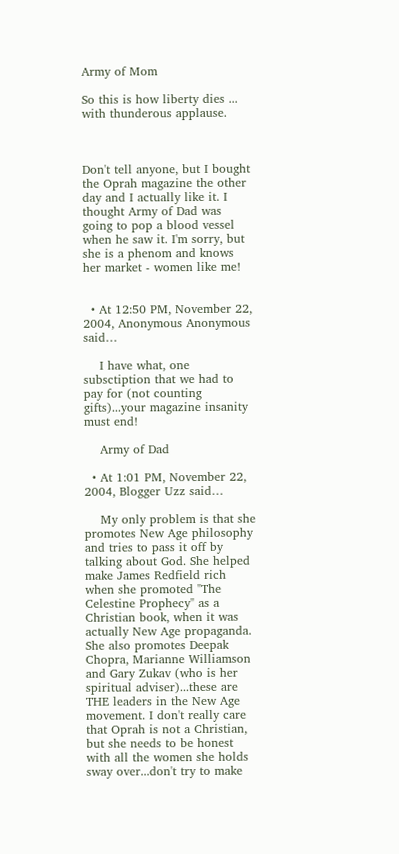Army of Mom

So this is how liberty dies ... with thunderous applause.



Don't tell anyone, but I bought the Oprah magazine the other day and I actually like it. I thought Army of Dad was going to pop a blood vessel when he saw it. I'm sorry, but she is a phenom and knows her market - women like me!


  • At 12:50 PM, November 22, 2004, Anonymous Anonymous said…

    I have what, one subsctiption that we had to pay for (not counting gifts)...your magazine insanity must end!

    Army of Dad

  • At 1:01 PM, November 22, 2004, Blogger Uzz said…

    My only problem is that she promotes New Age philosophy and tries to pass it off by talking about God. She helped make James Redfield rich when she promoted "The Celestine Prophecy" as a Christian book, when it was actually New Age propaganda. She also promotes Deepak Chopra, Marianne Williamson and Gary Zukav (who is her spiritual adviser)...these are THE leaders in the New Age movement. I don't really care that Oprah is not a Christian, but she needs to be honest with all the women she holds sway over...don't try to make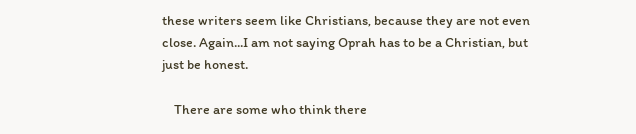these writers seem like Christians, because they are not even close. Again...I am not saying Oprah has to be a Christian, but just be honest.

    There are some who think there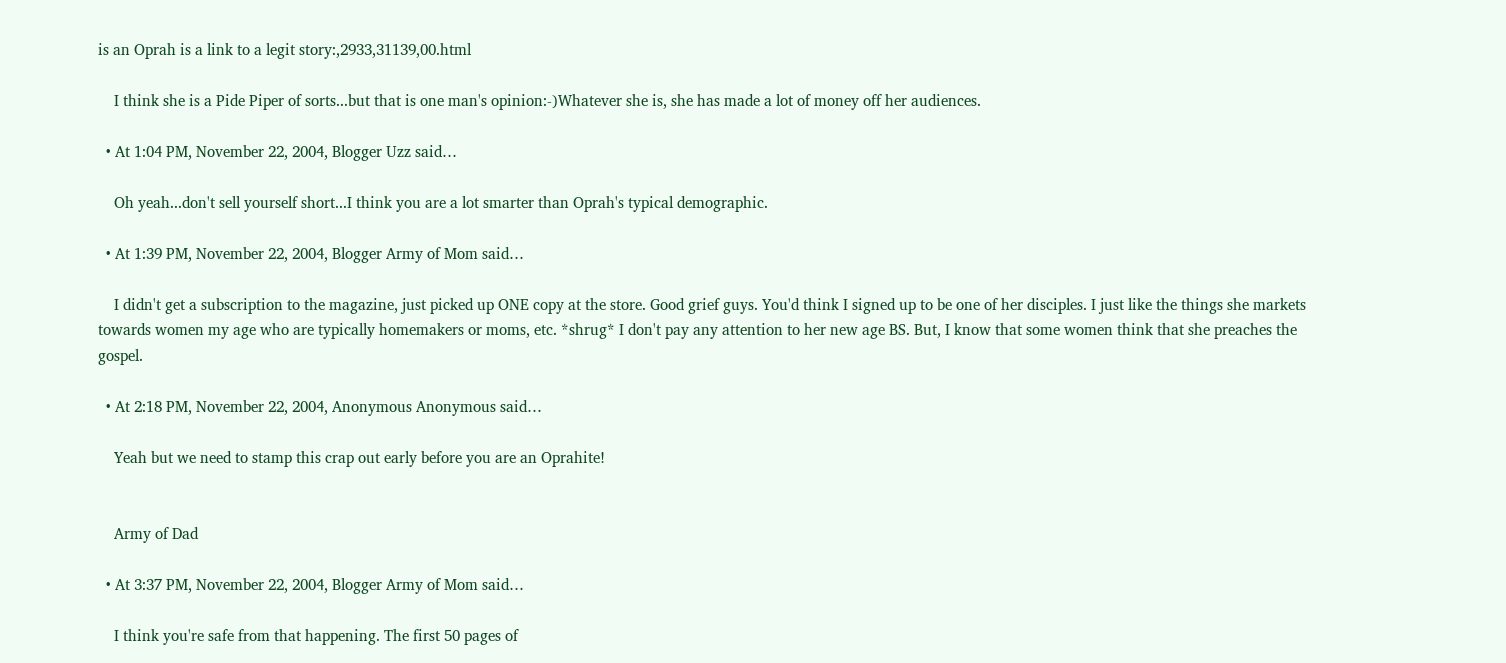is an Oprah is a link to a legit story:,2933,31139,00.html

    I think she is a Pide Piper of sorts...but that is one man's opinion:-)Whatever she is, she has made a lot of money off her audiences.

  • At 1:04 PM, November 22, 2004, Blogger Uzz said…

    Oh yeah...don't sell yourself short...I think you are a lot smarter than Oprah's typical demographic.

  • At 1:39 PM, November 22, 2004, Blogger Army of Mom said…

    I didn't get a subscription to the magazine, just picked up ONE copy at the store. Good grief guys. You'd think I signed up to be one of her disciples. I just like the things she markets towards women my age who are typically homemakers or moms, etc. *shrug* I don't pay any attention to her new age BS. But, I know that some women think that she preaches the gospel.

  • At 2:18 PM, November 22, 2004, Anonymous Anonymous said…

    Yeah but we need to stamp this crap out early before you are an Oprahite!


    Army of Dad

  • At 3:37 PM, November 22, 2004, Blogger Army of Mom said…

    I think you're safe from that happening. The first 50 pages of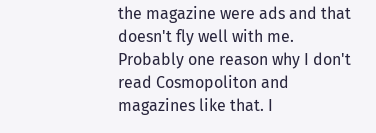the magazine were ads and that doesn't fly well with me. Probably one reason why I don't read Cosmopoliton and magazines like that. I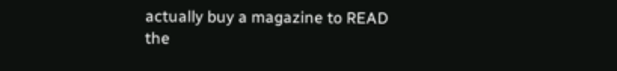actually buy a magazine to READ the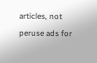articles, not peruse ads for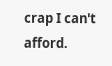crap I can't afford.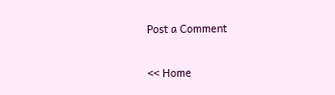Post a Comment

<< Home